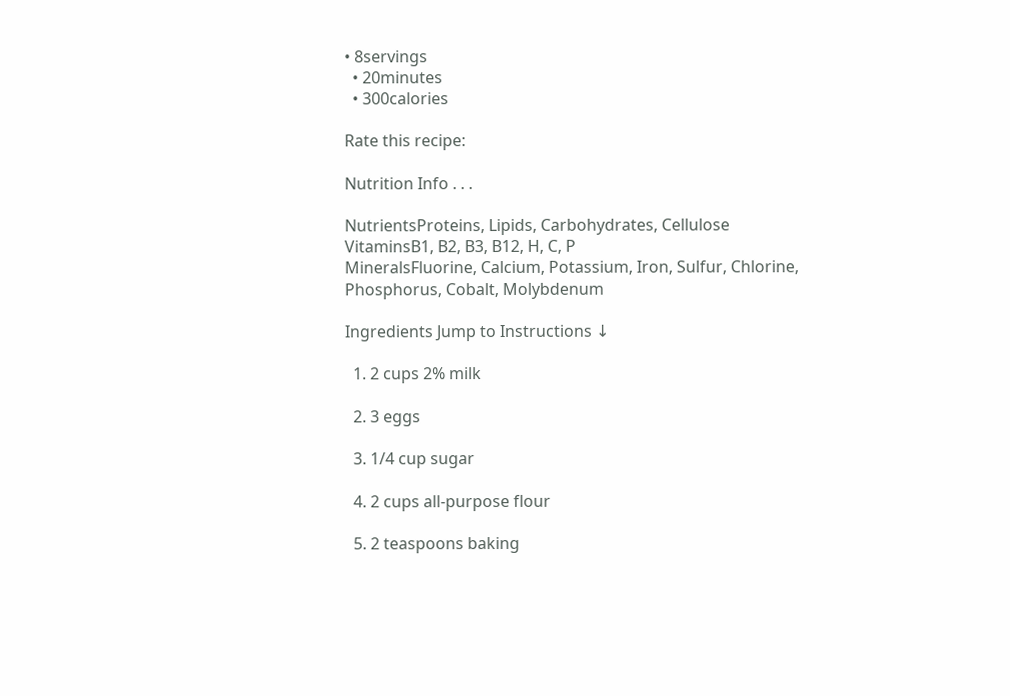• 8servings
  • 20minutes
  • 300calories

Rate this recipe:

Nutrition Info . . .

NutrientsProteins, Lipids, Carbohydrates, Cellulose
VitaminsB1, B2, B3, B12, H, C, P
MineralsFluorine, Calcium, Potassium, Iron, Sulfur, Chlorine, Phosphorus, Cobalt, Molybdenum

Ingredients Jump to Instructions ↓

  1. 2 cups 2% milk

  2. 3 eggs

  3. 1/4 cup sugar

  4. 2 cups all-purpose flour

  5. 2 teaspoons baking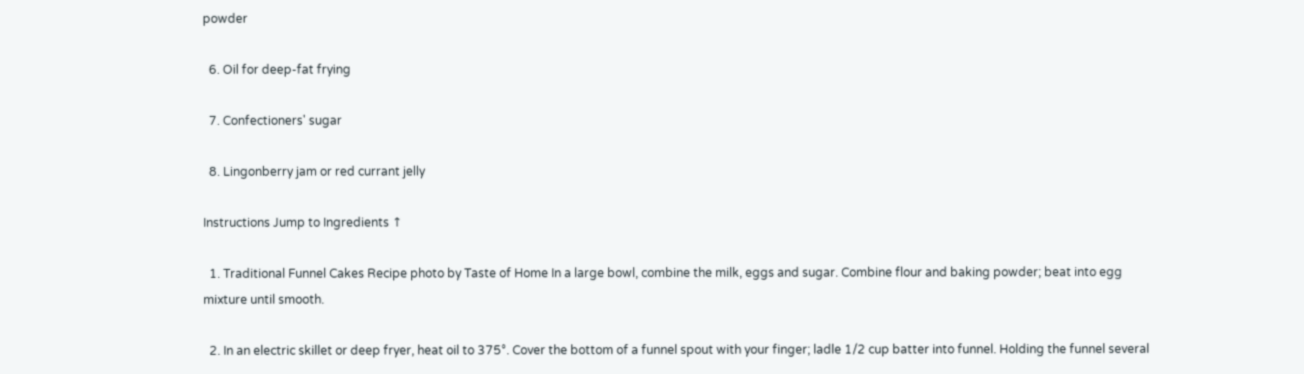powder

  6. Oil for deep-fat frying

  7. Confectioners' sugar

  8. Lingonberry jam or red currant jelly

Instructions Jump to Ingredients ↑

  1. Traditional Funnel Cakes Recipe photo by Taste of Home In a large bowl, combine the milk, eggs and sugar. Combine flour and baking powder; beat into egg mixture until smooth.

  2. In an electric skillet or deep fryer, heat oil to 375°. Cover the bottom of a funnel spout with your finger; ladle 1/2 cup batter into funnel. Holding the funnel several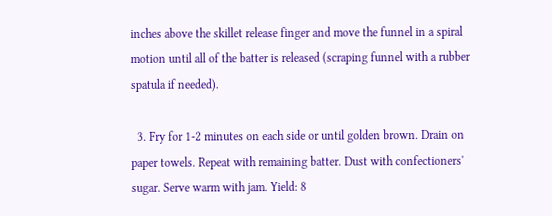inches above the skillet release finger and move the funnel in a spiral motion until all of the batter is released (scraping funnel with a rubber spatula if needed).

  3. Fry for 1-2 minutes on each side or until golden brown. Drain on paper towels. Repeat with remaining batter. Dust with confectioners' sugar. Serve warm with jam. Yield: 8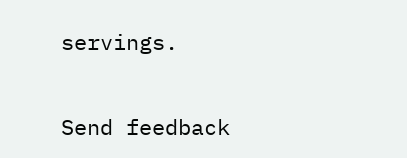servings.


Send feedback